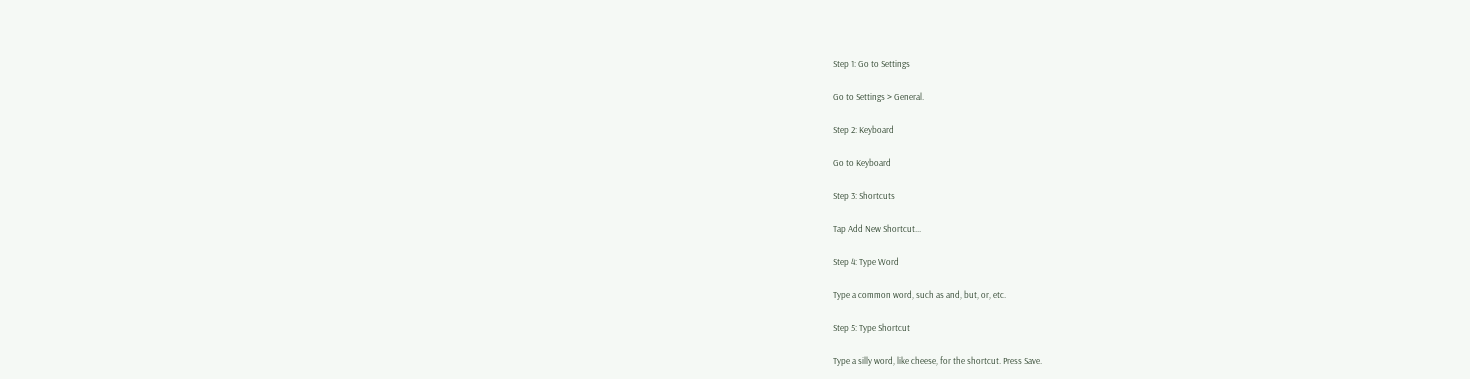Step 1: Go to Settings

Go to Settings > General.

Step 2: Keyboard

Go to Keyboard

Step 3: Shortcuts

Tap Add New Shortcut...

Step 4: Type Word

Type a common word, such as and, but, or, etc.

Step 5: Type Shortcut

Type a silly word, like cheese, for the shortcut. Press Save.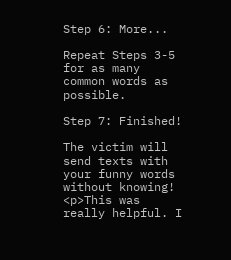Step 6: More...

Repeat Steps 3-5 for as many common words as possible.

Step 7: Finished!

The victim will send texts with your funny words without knowing!
<p>This was really helpful. I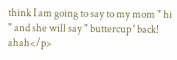think I am going to say to my mom " hi " and she will say " buttercup ' back! ahah</p>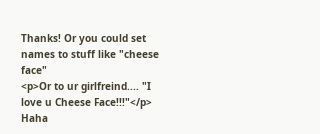Thanks! Or you could set names to stuff like "cheese face"
<p>Or to ur girlfreind.... "I love u Cheese Face!!!"</p>
Haha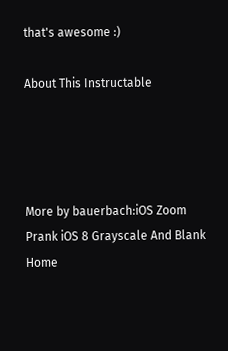that's awesome :)

About This Instructable




More by bauerbach:iOS Zoom Prank iOS 8 Grayscale And Blank Home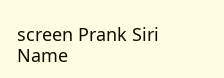screen Prank Siri Name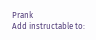Prank
Add instructable to: